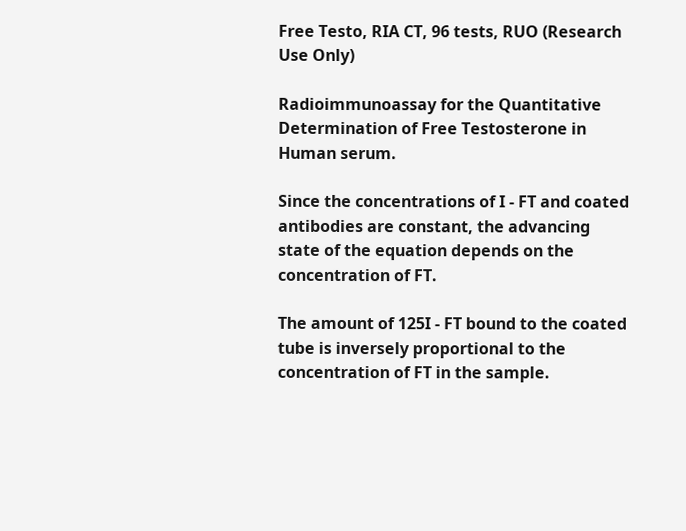Free Testo, RIA CT, 96 tests, RUO (Research Use Only)

Radioimmunoassay for the Quantitative Determination of Free Testosterone in Human serum.

Since the concentrations of I - FT and coated antibodies are constant, the advancing state of the equation depends on the concentration of FT.

The amount of 125I - FT bound to the coated tube is inversely proportional to the concentration of FT in the sample.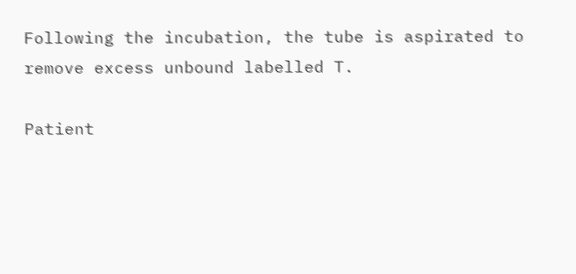Following the incubation, the tube is aspirated to remove excess unbound labelled T.

Patient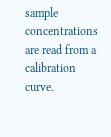sample concentrations are read from a calibration curve.